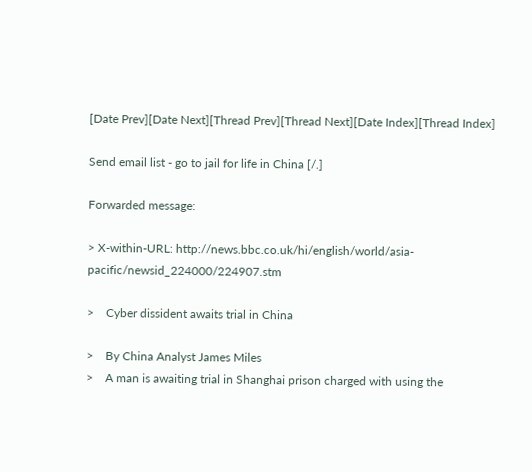[Date Prev][Date Next][Thread Prev][Thread Next][Date Index][Thread Index]

Send email list - go to jail for life in China [/.]

Forwarded message:

> X-within-URL: http://news.bbc.co.uk/hi/english/world/asia-pacific/newsid_224000/224907.stm

>    Cyber dissident awaits trial in China

>    By China Analyst James Miles
>    A man is awaiting trial in Shanghai prison charged with using the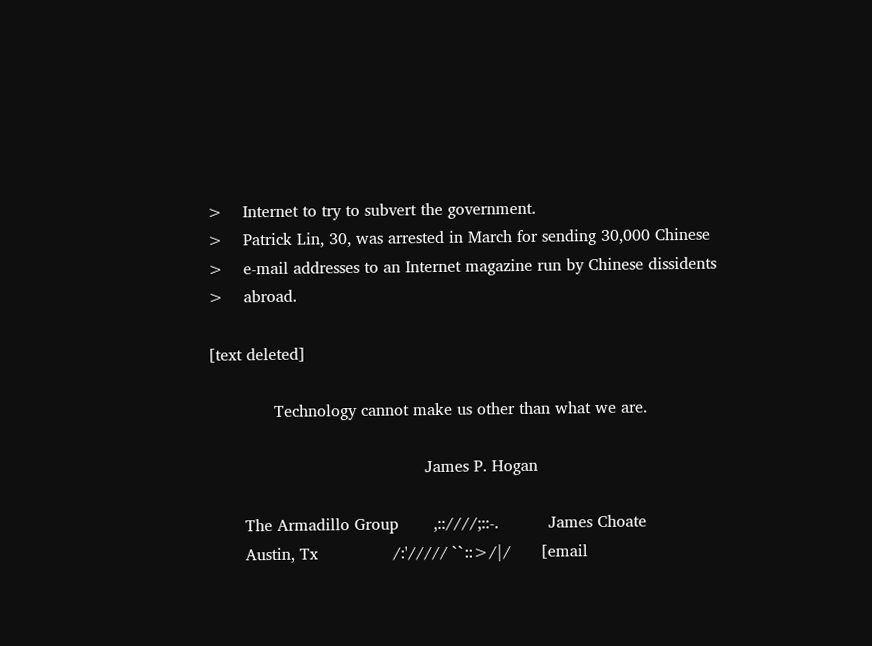>    Internet to try to subvert the government.
>    Patrick Lin, 30, was arrested in March for sending 30,000 Chinese
>    e-mail addresses to an Internet magazine run by Chinese dissidents
>    abroad.

[text deleted]

             Technology cannot make us other than what we are.

                                           James P. Hogan

       The Armadillo Group       ,::////;::-.          James Choate
       Austin, Tx               /:'///// ``::>/|/      [email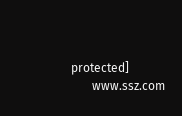protected]
       www.ssz.com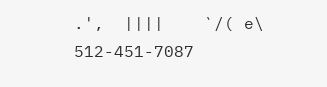.',  ||||    `/( e\      512-451-7087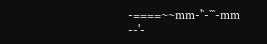-====~~mm-'`-```-mm --'-